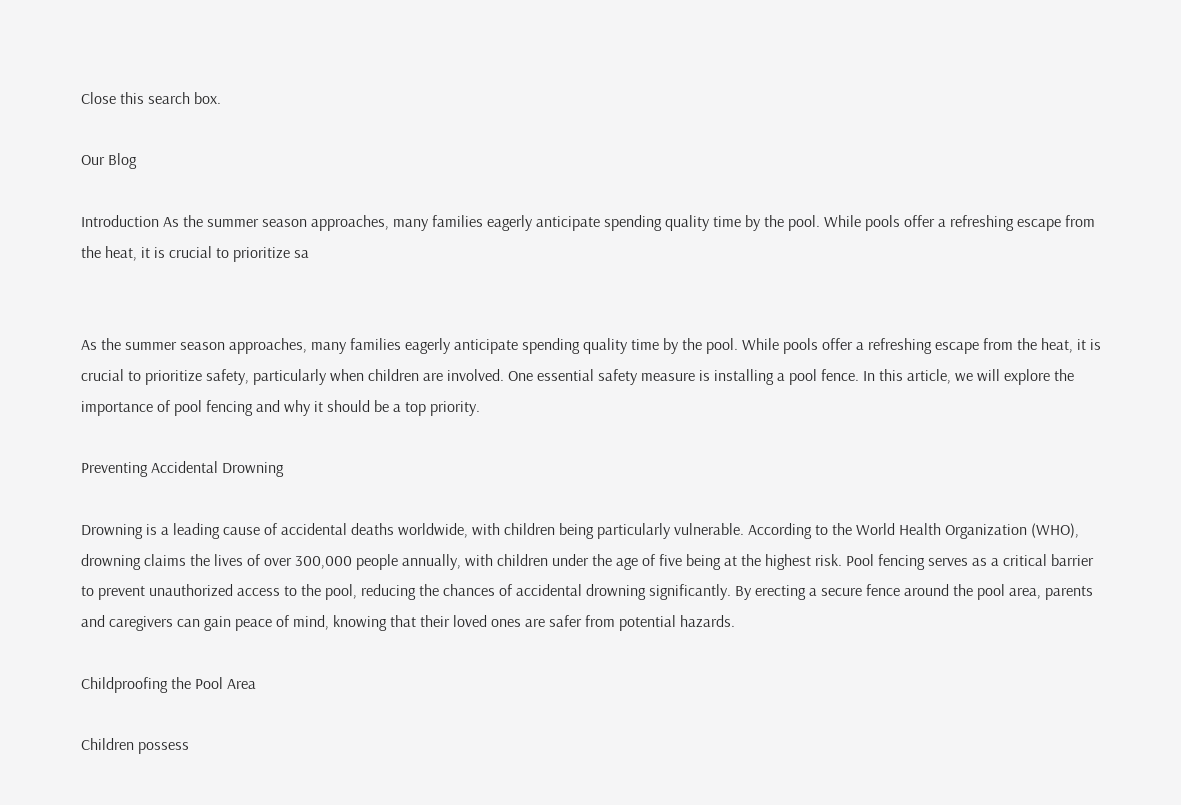Close this search box.

Our Blog

Introduction As the summer season approaches, many families eagerly anticipate spending quality time by the pool. While pools offer a refreshing escape from the heat, it is crucial to prioritize sa


As the summer season approaches, many families eagerly anticipate spending quality time by the pool. While pools offer a refreshing escape from the heat, it is crucial to prioritize safety, particularly when children are involved. One essential safety measure is installing a pool fence. In this article, we will explore the importance of pool fencing and why it should be a top priority.

Preventing Accidental Drowning

Drowning is a leading cause of accidental deaths worldwide, with children being particularly vulnerable. According to the World Health Organization (WHO), drowning claims the lives of over 300,000 people annually, with children under the age of five being at the highest risk. Pool fencing serves as a critical barrier to prevent unauthorized access to the pool, reducing the chances of accidental drowning significantly. By erecting a secure fence around the pool area, parents and caregivers can gain peace of mind, knowing that their loved ones are safer from potential hazards.

Childproofing the Pool Area

Children possess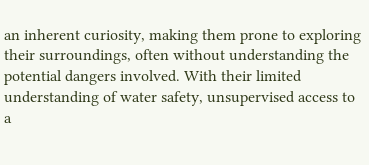an inherent curiosity, making them prone to exploring their surroundings, often without understanding the potential dangers involved. With their limited understanding of water safety, unsupervised access to a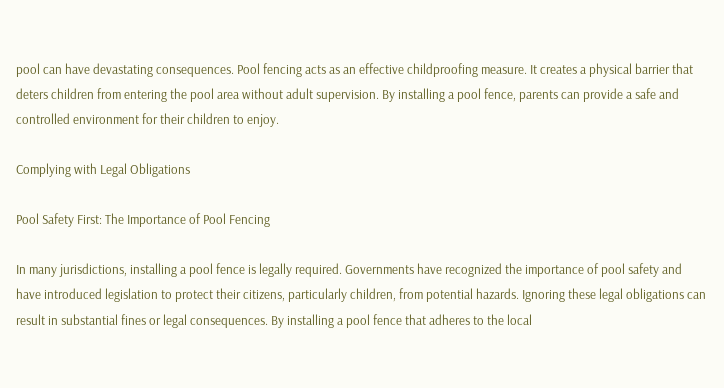pool can have devastating consequences. Pool fencing acts as an effective childproofing measure. It creates a physical barrier that deters children from entering the pool area without adult supervision. By installing a pool fence, parents can provide a safe and controlled environment for their children to enjoy.

Complying with Legal Obligations

Pool Safety First: The Importance of Pool Fencing

In many jurisdictions, installing a pool fence is legally required. Governments have recognized the importance of pool safety and have introduced legislation to protect their citizens, particularly children, from potential hazards. Ignoring these legal obligations can result in substantial fines or legal consequences. By installing a pool fence that adheres to the local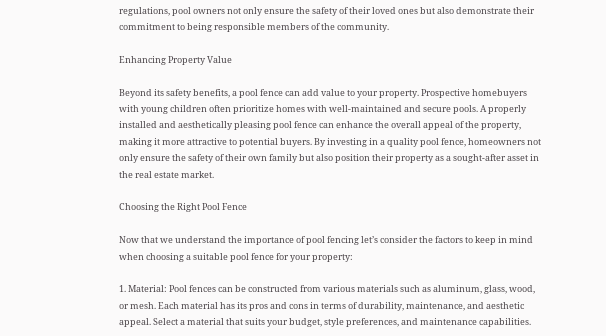regulations, pool owners not only ensure the safety of their loved ones but also demonstrate their commitment to being responsible members of the community.

Enhancing Property Value

Beyond its safety benefits, a pool fence can add value to your property. Prospective homebuyers with young children often prioritize homes with well-maintained and secure pools. A properly installed and aesthetically pleasing pool fence can enhance the overall appeal of the property, making it more attractive to potential buyers. By investing in a quality pool fence, homeowners not only ensure the safety of their own family but also position their property as a sought-after asset in the real estate market.

Choosing the Right Pool Fence

Now that we understand the importance of pool fencing let’s consider the factors to keep in mind when choosing a suitable pool fence for your property:

1. Material: Pool fences can be constructed from various materials such as aluminum, glass, wood, or mesh. Each material has its pros and cons in terms of durability, maintenance, and aesthetic appeal. Select a material that suits your budget, style preferences, and maintenance capabilities.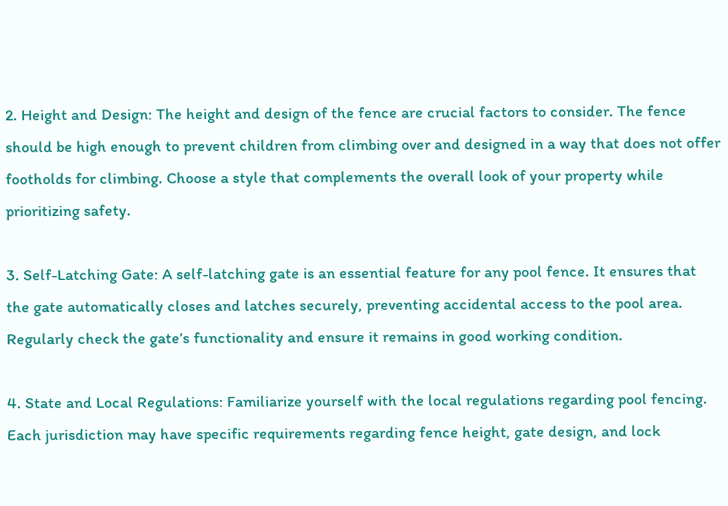2. Height and Design: The height and design of the fence are crucial factors to consider. The fence should be high enough to prevent children from climbing over and designed in a way that does not offer footholds for climbing. Choose a style that complements the overall look of your property while prioritizing safety.

3. Self-Latching Gate: A self-latching gate is an essential feature for any pool fence. It ensures that the gate automatically closes and latches securely, preventing accidental access to the pool area. Regularly check the gate’s functionality and ensure it remains in good working condition.

4. State and Local Regulations: Familiarize yourself with the local regulations regarding pool fencing. Each jurisdiction may have specific requirements regarding fence height, gate design, and lock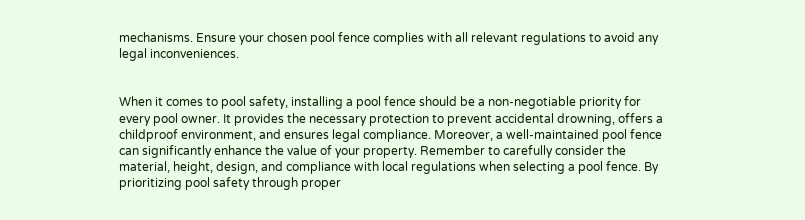mechanisms. Ensure your chosen pool fence complies with all relevant regulations to avoid any legal inconveniences.


When it comes to pool safety, installing a pool fence should be a non-negotiable priority for every pool owner. It provides the necessary protection to prevent accidental drowning, offers a childproof environment, and ensures legal compliance. Moreover, a well-maintained pool fence can significantly enhance the value of your property. Remember to carefully consider the material, height, design, and compliance with local regulations when selecting a pool fence. By prioritizing pool safety through proper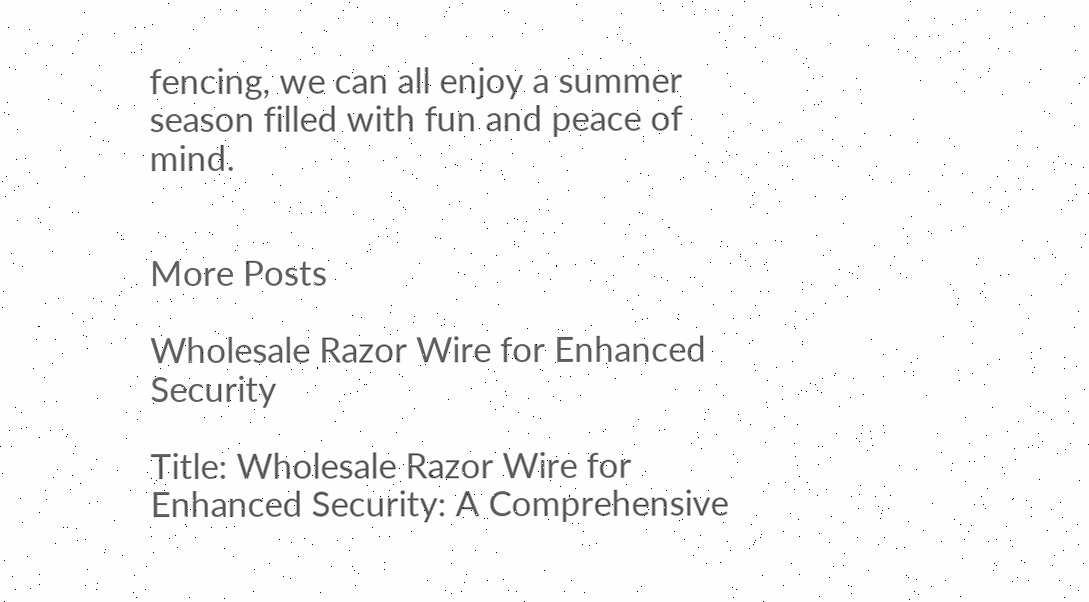fencing, we can all enjoy a summer season filled with fun and peace of mind.


More Posts

Wholesale Razor Wire for Enhanced Security

Title: Wholesale Razor Wire for Enhanced Security: A Comprehensive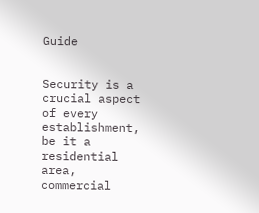Guide


Security is a crucial aspect of every establishment, be it a residential area, commercial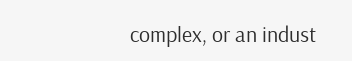complex, or an indust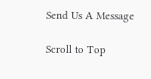Send Us A Message

Scroll to Top